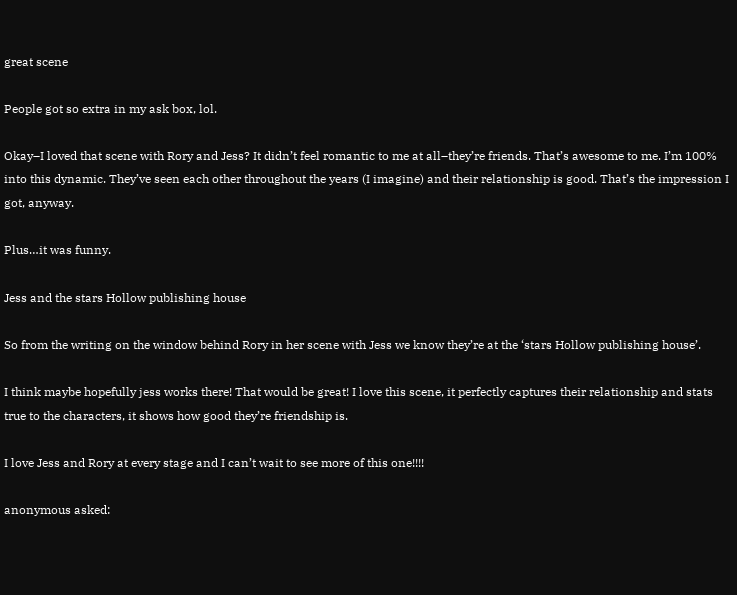great scene

People got so extra in my ask box, lol.

Okay–I loved that scene with Rory and Jess? It didn’t feel romantic to me at all–they’re friends. That’s awesome to me. I’m 100% into this dynamic. They’ve seen each other throughout the years (I imagine) and their relationship is good. That’s the impression I got, anyway.

Plus…it was funny.

Jess and the stars Hollow publishing house

So from the writing on the window behind Rory in her scene with Jess we know they’re at the ‘stars Hollow publishing house’.

I think maybe hopefully jess works there! That would be great! I love this scene, it perfectly captures their relationship and stats true to the characters, it shows how good they’re friendship is.

I love Jess and Rory at every stage and I can’t wait to see more of this one!!!!

anonymous asked: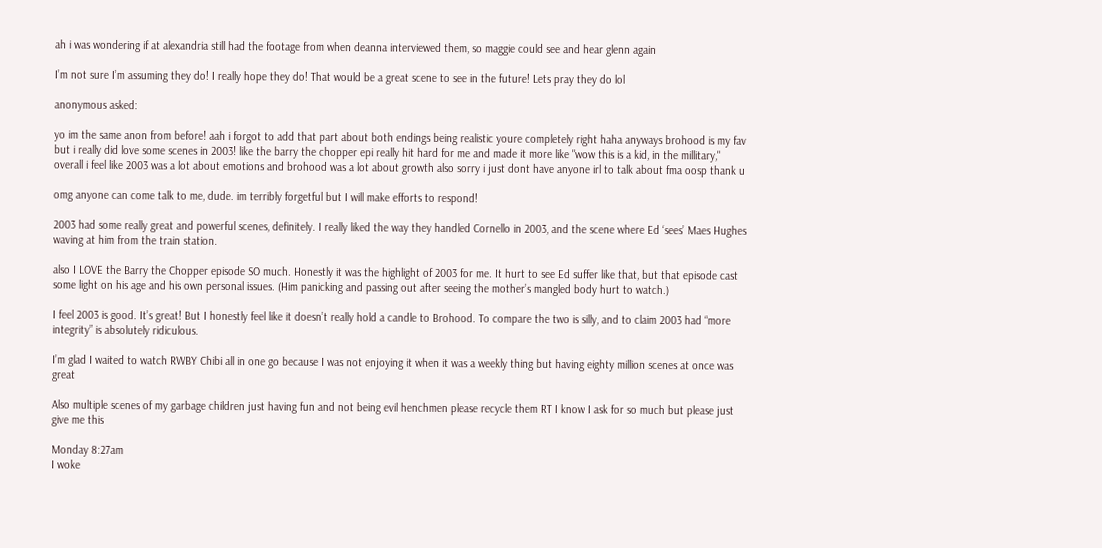ah i was wondering if at alexandria still had the footage from when deanna interviewed them, so maggie could see and hear glenn again

I’m not sure I’m assuming they do! I really hope they do! That would be a great scene to see in the future! Lets pray they do lol

anonymous asked:

yo im the same anon from before! aah i forgot to add that part about both endings being realistic youre completely right haha anyways brohood is my fav but i really did love some scenes in 2003! like the barry the chopper epi really hit hard for me and made it more like "wow this is a kid, in the millitary," overall i feel like 2003 was a lot about emotions and brohood was a lot about growth also sorry i just dont have anyone irl to talk about fma oosp thank u

omg anyone can come talk to me, dude. im terribly forgetful but I will make efforts to respond!

2003 had some really great and powerful scenes, definitely. I really liked the way they handled Cornello in 2003, and the scene where Ed ‘sees’ Maes Hughes waving at him from the train station.

also I LOVE the Barry the Chopper episode SO much. Honestly it was the highlight of 2003 for me. It hurt to see Ed suffer like that, but that episode cast some light on his age and his own personal issues. (Him panicking and passing out after seeing the mother’s mangled body hurt to watch.)

I feel 2003 is good. It’s great! But I honestly feel like it doesn’t really hold a candle to Brohood. To compare the two is silly, and to claim 2003 had “more integrity” is absolutely ridiculous.

I’m glad I waited to watch RWBY Chibi all in one go because I was not enjoying it when it was a weekly thing but having eighty million scenes at once was great

Also multiple scenes of my garbage children just having fun and not being evil henchmen please recycle them RT I know I ask for so much but please just give me this

Monday 8:27am
I woke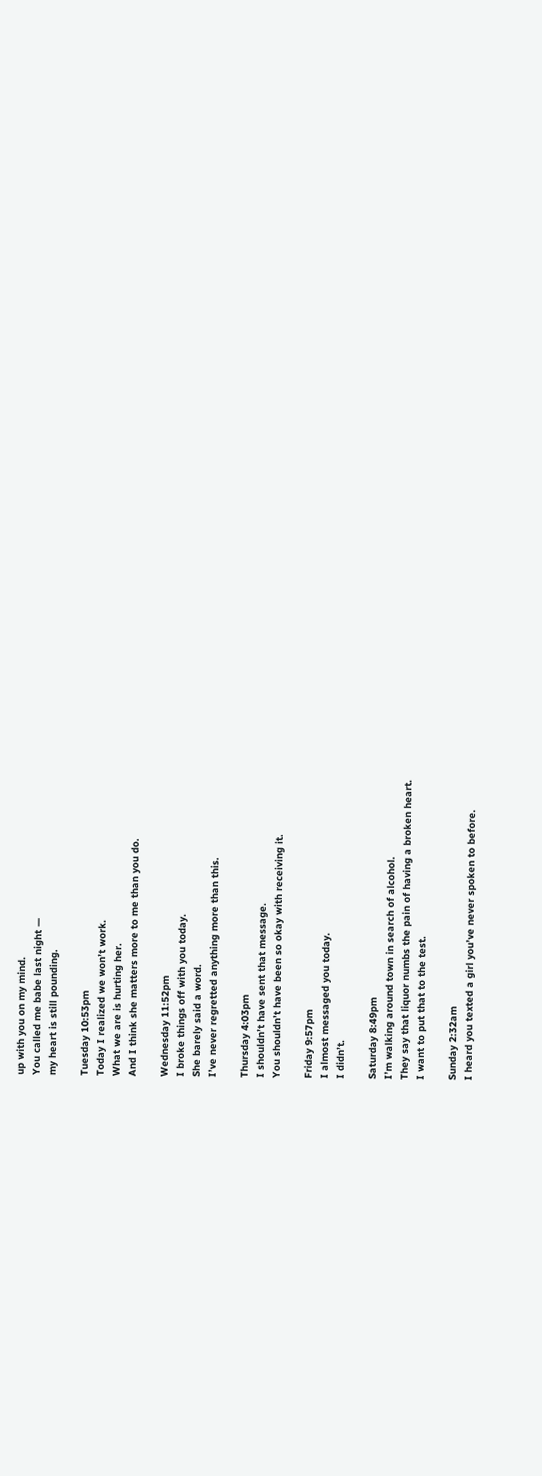up with you on my mind.
You called me babe last night —
my heart is still pounding.

Tuesday 10:53pm
Today I realized we won’t work.
What we are is hurting her.
And I think she matters more to me than you do.

Wednesday 11:52pm
I broke things off with you today.
She barely said a word.
I’ve never regretted anything more than this.

Thursday 4:03pm
I shouldn’t have sent that message.
You shouldn’t have been so okay with receiving it.

Friday 9:57pm
I almost messaged you today.
I didn’t.

Saturday 8:49pm
I’m walking around town in search of alcohol.
They say that liquor numbs the pain of having a broken heart.
I want to put that to the test.

Sunday 2:32am
I heard you texted a girl you’ve never spoken to before.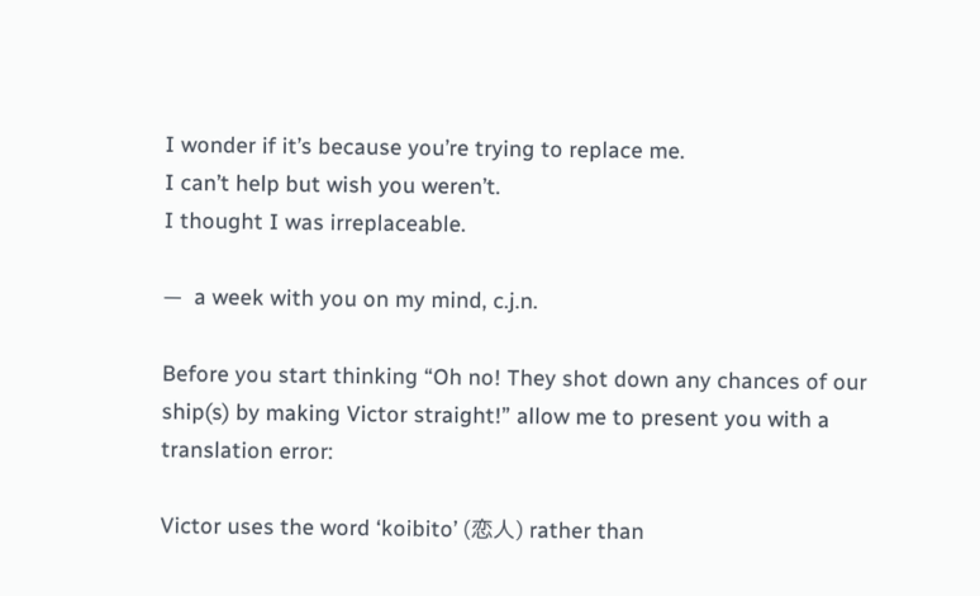I wonder if it’s because you’re trying to replace me.
I can’t help but wish you weren’t.
I thought I was irreplaceable.

—  a week with you on my mind, c.j.n.

Before you start thinking “Oh no! They shot down any chances of our ship(s) by making Victor straight!” allow me to present you with a translation error:

Victor uses the word ‘koibito’ (恋人) rather than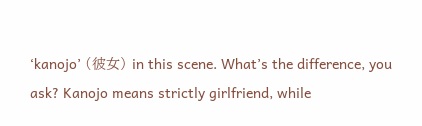‘kanojo’ (彼女) in this scene. What’s the difference, you ask? Kanojo means strictly girlfriend, while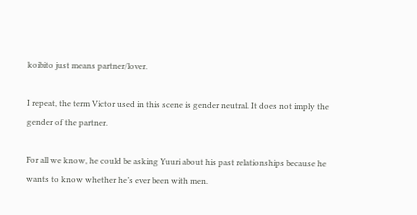koibito just means partner/lover.

I repeat, the term Victor used in this scene is gender neutral. It does not imply the gender of the partner.

For all we know, he could be asking Yuuri about his past relationships because he wants to know whether he’s ever been with men.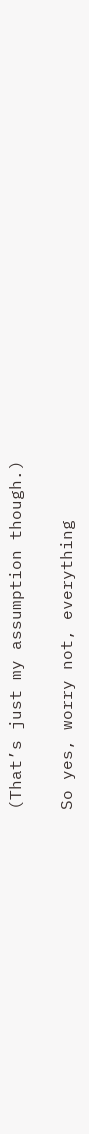(That’s just my assumption though.)

So yes, worry not, everything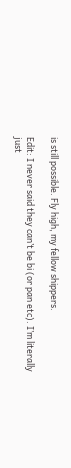is still possible. Fly high, my fellow shippers.

Edit: I never said they can’t be bi (or pan etc). I’m literally just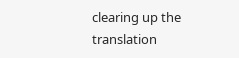clearing up the translation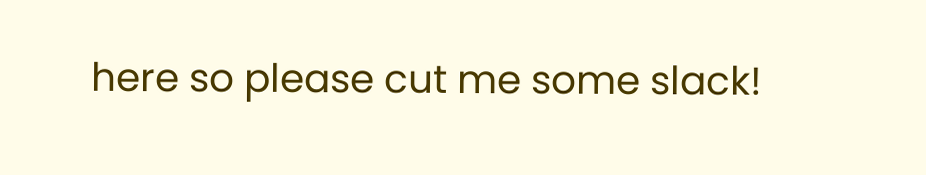here so please cut me some slack!